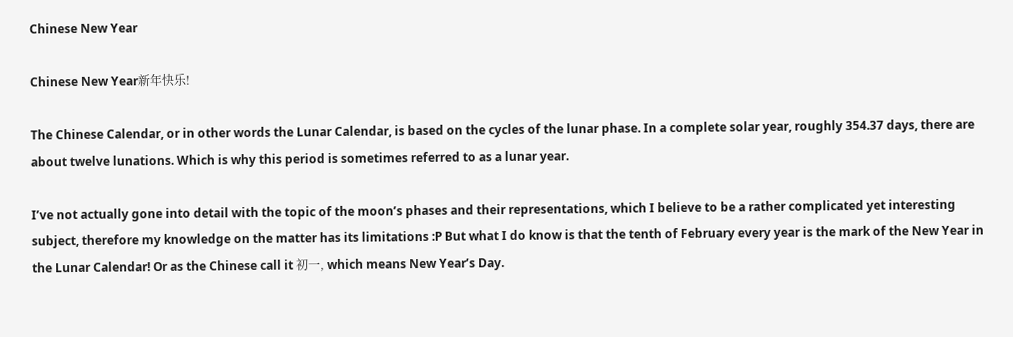Chinese New Year

Chinese New Year新年快乐!

The Chinese Calendar, or in other words the Lunar Calendar, is based on the cycles of the lunar phase. In a complete solar year, roughly 354.37 days, there are about twelve lunations. Which is why this period is sometimes referred to as a lunar year.

I’ve not actually gone into detail with the topic of the moon’s phases and their representations, which I believe to be a rather complicated yet interesting subject, therefore my knowledge on the matter has its limitations :P But what I do know is that the tenth of February every year is the mark of the New Year in the Lunar Calendar! Or as the Chinese call it 初一, which means New Year’s Day.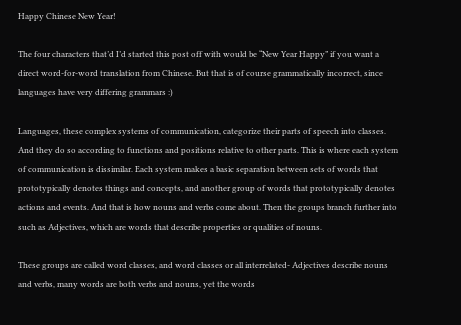Happy Chinese New Year!

The four characters that’d I’d started this post off with would be “New Year Happy” if you want a direct word-for-word translation from Chinese. But that is of course grammatically incorrect, since languages have very differing grammars :)

Languages, these complex systems of communication, categorize their parts of speech into classes. And they do so according to functions and positions relative to other parts. This is where each system of communication is dissimilar. Each system makes a basic separation between sets of words that prototypically denotes things and concepts, and another group of words that prototypically denotes actions and events. And that is how nouns and verbs come about. Then the groups branch further into such as Adjectives, which are words that describe properties or qualities of nouns.

These groups are called word classes, and word classes or all interrelated- Adjectives describe nouns and verbs, many words are both verbs and nouns, yet the words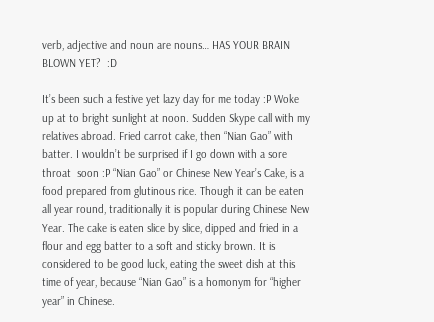verb, adjective and noun are nouns… HAS YOUR BRAIN BLOWN YET?  :D

It’s been such a festive yet lazy day for me today :P Woke up at to bright sunlight at noon. Sudden Skype call with my relatives abroad. Fried carrot cake, then “Nian Gao” with batter. I wouldn’t be surprised if I go down with a sore throat  soon :P “Nian Gao” or Chinese New Year’s Cake, is a food prepared from glutinous rice. Though it can be eaten all year round, traditionally it is popular during Chinese New Year. The cake is eaten slice by slice, dipped and fried in a flour and egg batter to a soft and sticky brown. It is considered to be good luck, eating the sweet dish at this time of year, because “Nian Gao” is a homonym for “higher year” in Chinese.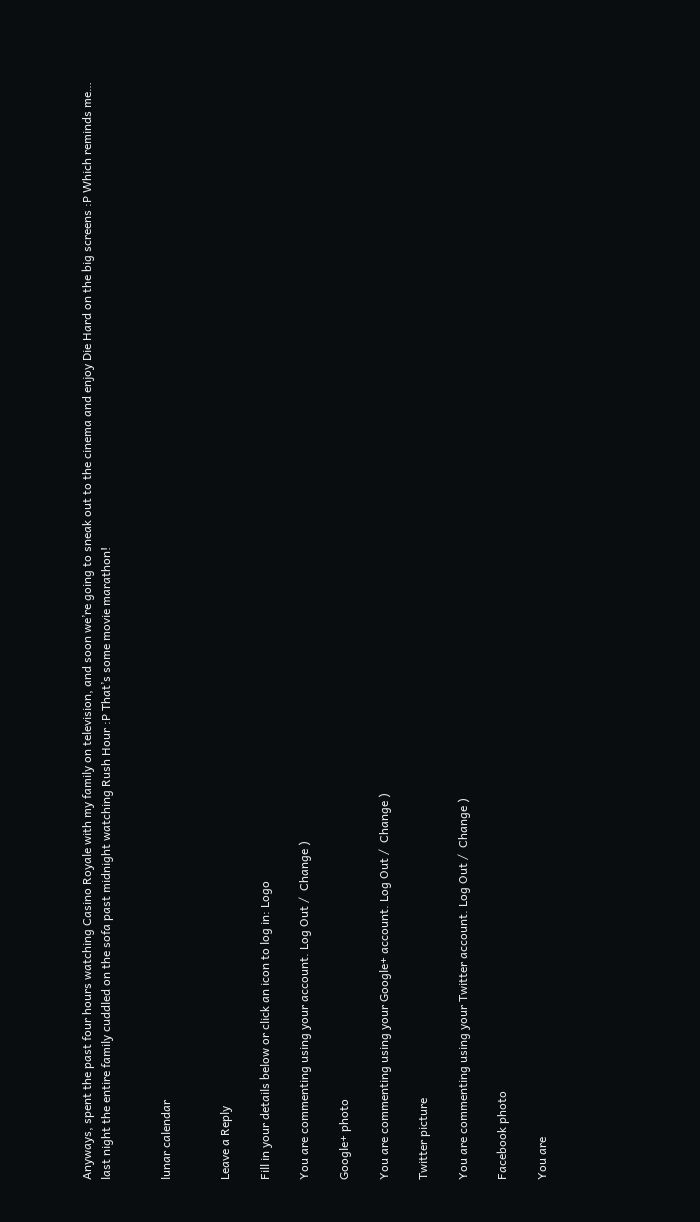Anyways, spent the past four hours watching Casino Royale with my family on television, and soon we’re going to sneak out to the cinema and enjoy Die Hard on the big screens :P Which reminds me… last night the entire family cuddled on the sofa past midnight watching Rush Hour :P That’s some movie marathon!


lunar calendar


Leave a Reply

Fill in your details below or click an icon to log in: Logo

You are commenting using your account. Log Out /  Change )

Google+ photo

You are commenting using your Google+ account. Log Out /  Change )

Twitter picture

You are commenting using your Twitter account. Log Out /  Change )

Facebook photo

You are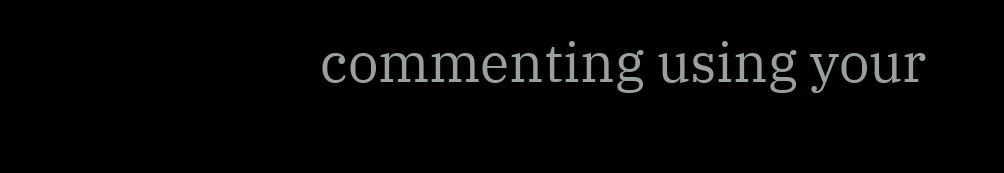commenting using your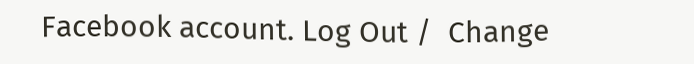Facebook account. Log Out /  Change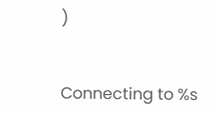)


Connecting to %s